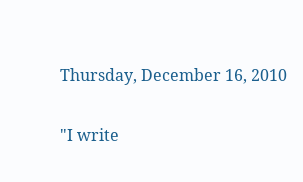Thursday, December 16, 2010

"I write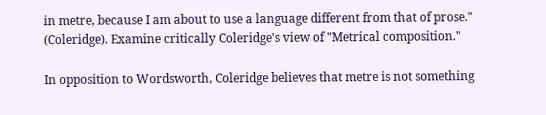in metre, because I am about to use a language different from that of prose." (Coleridge). Examine critically Coleridge's view of "Metrical composition."

In opposition to Wordsworth, Coleridge believes that metre is not something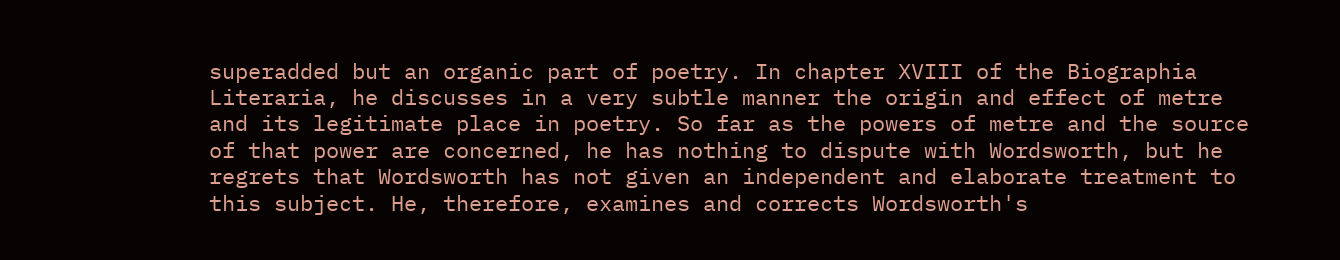superadded but an organic part of poetry. In chapter XVIII of the Biographia Literaria, he discusses in a very subtle manner the origin and effect of metre and its legitimate place in poetry. So far as the powers of metre and the source of that power are concerned, he has nothing to dispute with Wordsworth, but he regrets that Wordsworth has not given an independent and elaborate treatment to this subject. He, therefore, examines and corrects Wordsworth's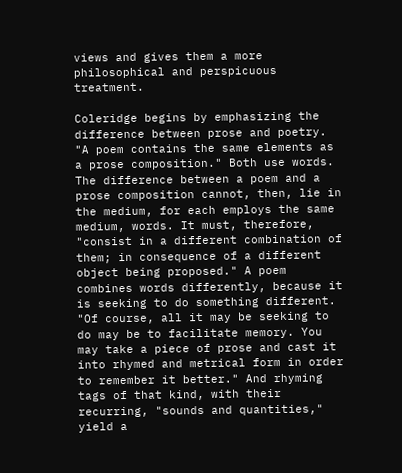views and gives them a more philosophical and perspicuous treatment.

Coleridge begins by emphasizing the difference between prose and poetry. "A poem contains the same elements as a prose composition." Both use words. The difference between a poem and a prose composition cannot, then, lie in the medium, for each employs the same medium, words. It must, therefore, "consist in a different combination of them; in consequence of a different object being proposed." A poem combines words differently, because it is seeking to do something different. "Of course, all it may be seeking to do may be to facilitate memory. You may take a piece of prose and cast it into rhymed and metrical form in order to remember it better." And rhyming tags of that kind, with their recurring, "sounds and quantities," yield a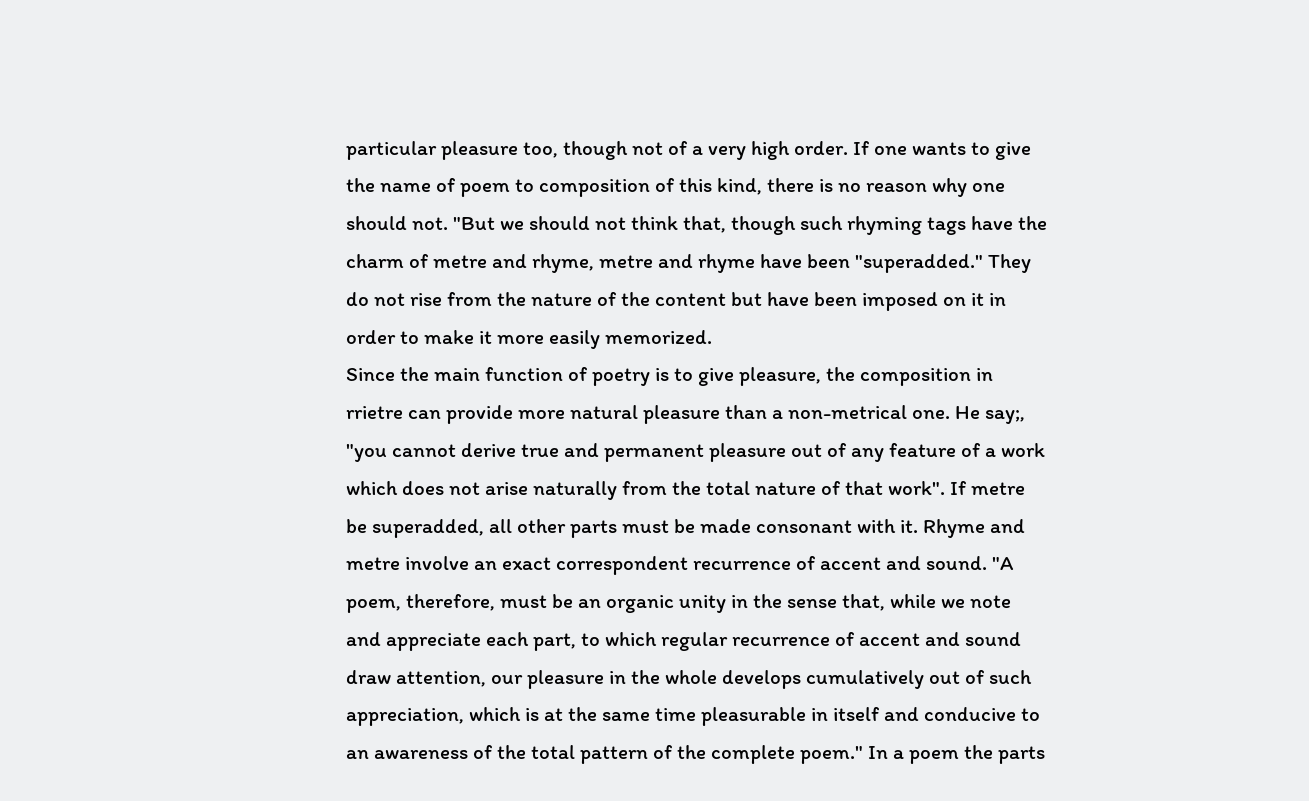particular pleasure too, though not of a very high order. If one wants to give the name of poem to composition of this kind, there is no reason why one should not. "But we should not think that, though such rhyming tags have the charm of metre and rhyme, metre and rhyme have been "superadded." They do not rise from the nature of the content but have been imposed on it in order to make it more easily memorized.
Since the main function of poetry is to give pleasure, the composition in rrietre can provide more natural pleasure than a non-metrical one. He say;, "you cannot derive true and permanent pleasure out of any feature of a work which does not arise naturally from the total nature of that work". If metre be superadded, all other parts must be made consonant with it. Rhyme and metre involve an exact correspondent recurrence of accent and sound. "A poem, therefore, must be an organic unity in the sense that, while we note and appreciate each part, to which regular recurrence of accent and sound draw attention, our pleasure in the whole develops cumulatively out of such appreciation, which is at the same time pleasurable in itself and conducive to an awareness of the total pattern of the complete poem." In a poem the parts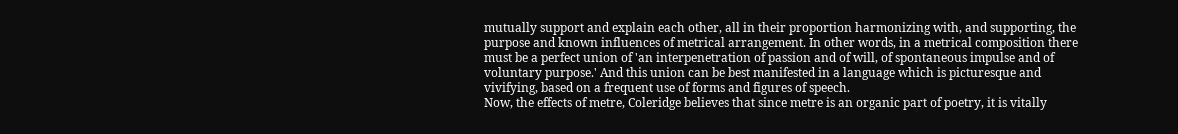mutually support and explain each other, all in their proportion harmonizing with, and supporting, the purpose and known influences of metrical arrangement. In other words, in a metrical composition there must be a perfect union of 'an interpenetration of passion and of will, of spontaneous impulse and of voluntary purpose.' And this union can be best manifested in a language which is picturesque and vivifying, based on a frequent use of forms and figures of speech.
Now, the effects of metre, Coleridge believes that since metre is an organic part of poetry, it is vitally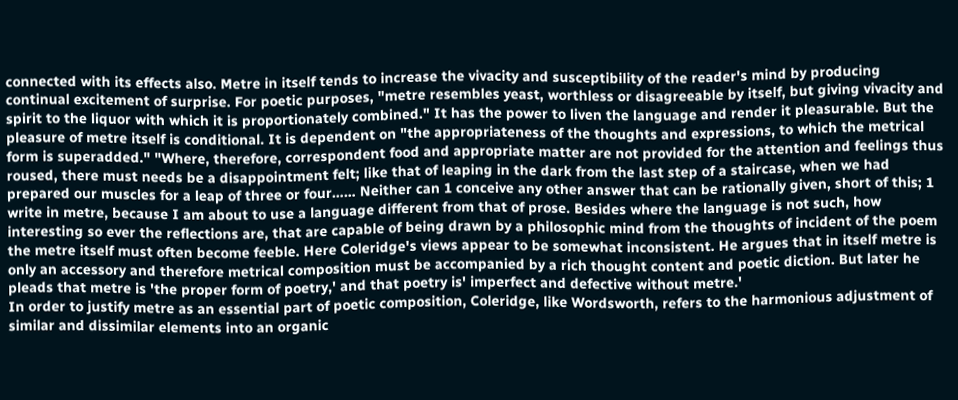connected with its effects also. Metre in itself tends to increase the vivacity and susceptibility of the reader's mind by producing continual excitement of surprise. For poetic purposes, "metre resembles yeast, worthless or disagreeable by itself, but giving vivacity and spirit to the liquor with which it is proportionately combined." It has the power to liven the language and render it pleasurable. But the pleasure of metre itself is conditional. It is dependent on "the appropriateness of the thoughts and expressions, to which the metrical form is superadded." "Where, therefore, correspondent food and appropriate matter are not provided for the attention and feelings thus roused, there must needs be a disappointment felt; like that of leaping in the dark from the last step of a staircase, when we had prepared our muscles for a leap of three or four…… Neither can 1 conceive any other answer that can be rationally given, short of this; 1 write in metre, because I am about to use a language different from that of prose. Besides where the language is not such, how interesting so ever the reflections are, that are capable of being drawn by a philosophic mind from the thoughts of incident of the poem the metre itself must often become feeble. Here Coleridge's views appear to be somewhat inconsistent. He argues that in itself metre is only an accessory and therefore metrical composition must be accompanied by a rich thought content and poetic diction. But later he pleads that metre is 'the proper form of poetry,' and that poetry is' imperfect and defective without metre.'
In order to justify metre as an essential part of poetic composition, Coleridge, like Wordsworth, refers to the harmonious adjustment of similar and dissimilar elements into an organic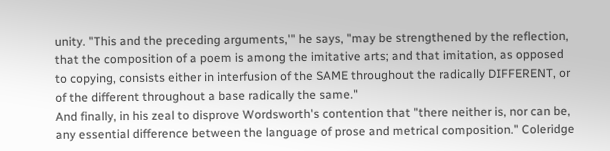unity. "This and the preceding arguments,'" he says, "may be strengthened by the reflection, that the composition of a poem is among the imitative arts; and that imitation, as opposed to copying, consists either in interfusion of the SAME throughout the radically DIFFERENT, or of the different throughout a base radically the same."
And finally, in his zeal to disprove Wordsworth's contention that "there neither is, nor can be, any essential difference between the language of prose and metrical composition." Coleridge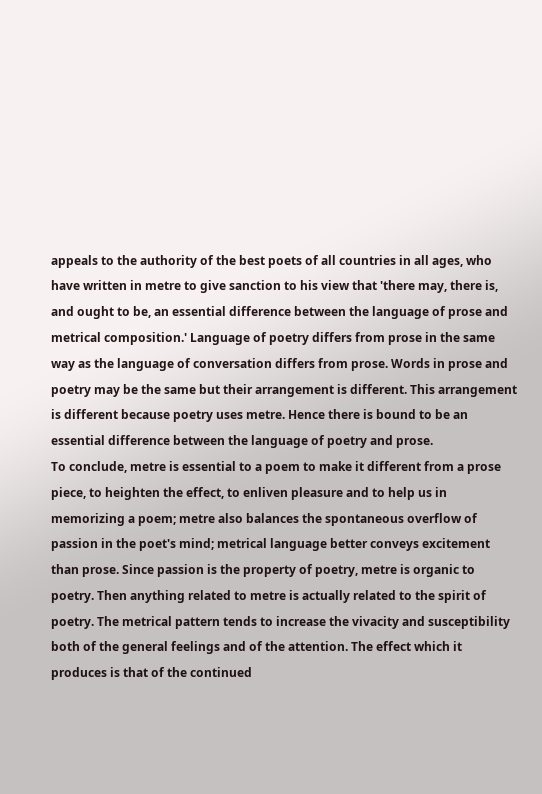appeals to the authority of the best poets of all countries in all ages, who have written in metre to give sanction to his view that 'there may, there is, and ought to be, an essential difference between the language of prose and metrical composition.' Language of poetry differs from prose in the same way as the language of conversation differs from prose. Words in prose and poetry may be the same but their arrangement is different. This arrangement is different because poetry uses metre. Hence there is bound to be an essential difference between the language of poetry and prose.
To conclude, metre is essential to a poem to make it different from a prose piece, to heighten the effect, to enliven pleasure and to help us in memorizing a poem; metre also balances the spontaneous overflow of passion in the poet's mind; metrical language better conveys excitement than prose. Since passion is the property of poetry, metre is organic to poetry. Then anything related to metre is actually related to the spirit of poetry. The metrical pattern tends to increase the vivacity and susceptibility both of the general feelings and of the attention. The effect which it produces is that of the continued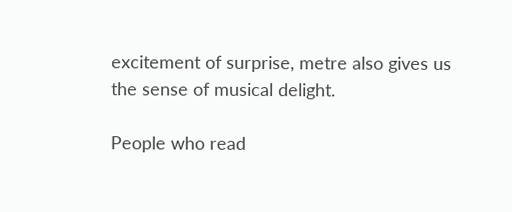excitement of surprise, metre also gives us the sense of musical delight.

People who read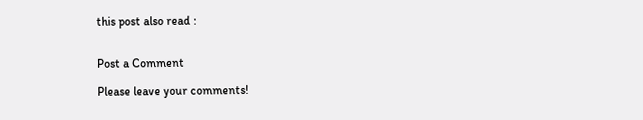this post also read :


Post a Comment

Please leave your comments!